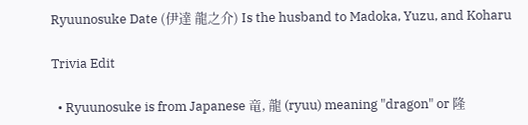Ryuunosuke Date (伊達 龍之介) Is the husband to Madoka, Yuzu, and Koharu

Trivia Edit

  • Ryuunosuke is from Japanese 竜, 龍 (ryuu) meaning "dragon" or 隆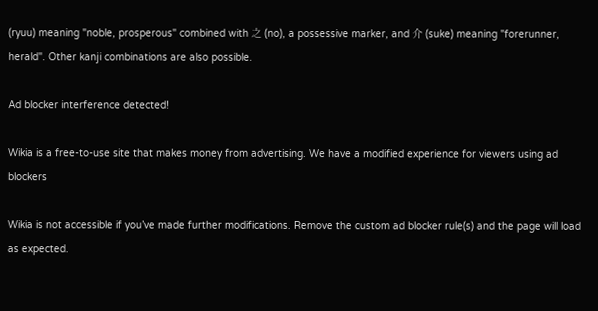(ryuu) meaning "noble, prosperous" combined with 之 (no), a possessive marker, and 介 (suke) meaning "forerunner, herald". Other kanji combinations are also possible.

Ad blocker interference detected!

Wikia is a free-to-use site that makes money from advertising. We have a modified experience for viewers using ad blockers

Wikia is not accessible if you’ve made further modifications. Remove the custom ad blocker rule(s) and the page will load as expected.